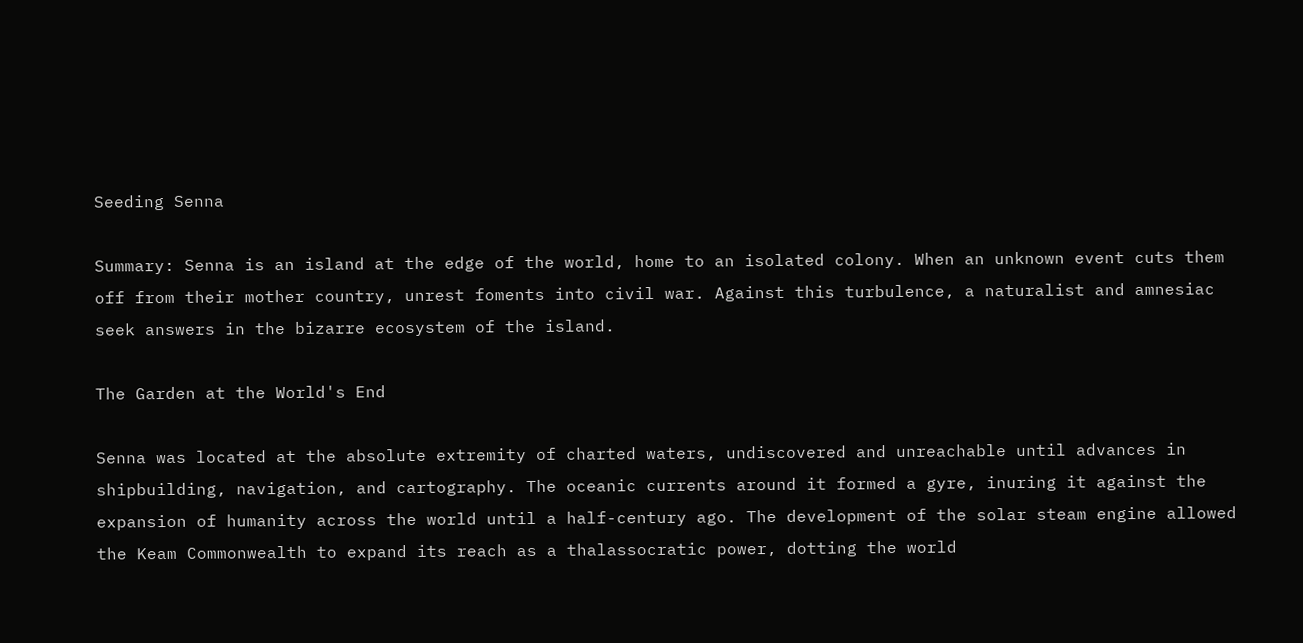Seeding Senna

Summary: Senna is an island at the edge of the world, home to an isolated colony. When an unknown event cuts them off from their mother country, unrest foments into civil war. Against this turbulence, a naturalist and amnesiac seek answers in the bizarre ecosystem of the island.

The Garden at the World's End

Senna was located at the absolute extremity of charted waters, undiscovered and unreachable until advances in shipbuilding, navigation, and cartography. The oceanic currents around it formed a gyre, inuring it against the expansion of humanity across the world until a half-century ago. The development of the solar steam engine allowed the Keam Commonwealth to expand its reach as a thalassocratic power, dotting the world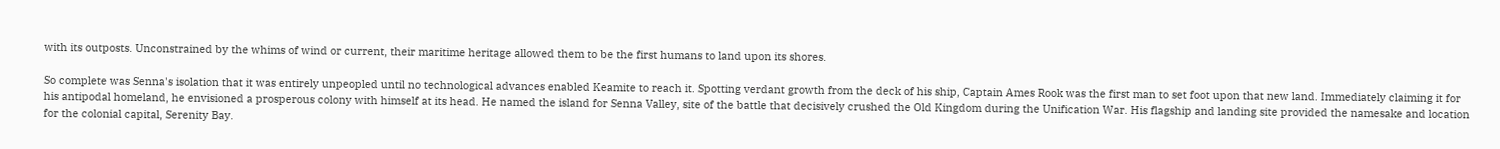with its outposts. Unconstrained by the whims of wind or current, their maritime heritage allowed them to be the first humans to land upon its shores.

So complete was Senna's isolation that it was entirely unpeopled until no technological advances enabled Keamite to reach it. Spotting verdant growth from the deck of his ship, Captain Ames Rook was the first man to set foot upon that new land. Immediately claiming it for his antipodal homeland, he envisioned a prosperous colony with himself at its head. He named the island for Senna Valley, site of the battle that decisively crushed the Old Kingdom during the Unification War. His flagship and landing site provided the namesake and location for the colonial capital, Serenity Bay.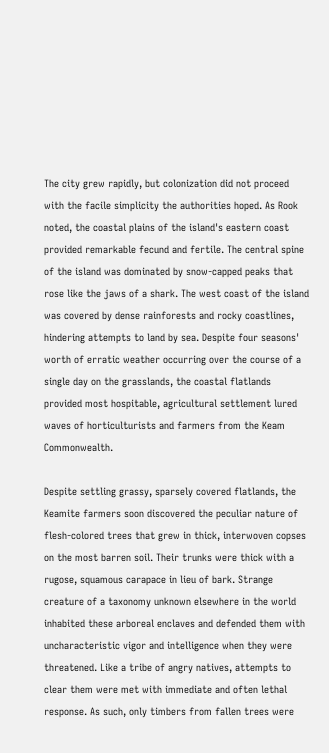The city grew rapidly, but colonization did not proceed with the facile simplicity the authorities hoped. As Rook noted, the coastal plains of the island's eastern coast provided remarkable fecund and fertile. The central spine of the island was dominated by snow-capped peaks that rose like the jaws of a shark. The west coast of the island was covered by dense rainforests and rocky coastlines, hindering attempts to land by sea. Despite four seasons' worth of erratic weather occurring over the course of a single day on the grasslands, the coastal flatlands provided most hospitable, agricultural settlement lured waves of horticulturists and farmers from the Keam Commonwealth.

Despite settling grassy, sparsely covered flatlands, the Keamite farmers soon discovered the peculiar nature of flesh-colored trees that grew in thick, interwoven copses on the most barren soil. Their trunks were thick with a rugose, squamous carapace in lieu of bark. Strange creature of a taxonomy unknown elsewhere in the world inhabited these arboreal enclaves and defended them with uncharacteristic vigor and intelligence when they were threatened. Like a tribe of angry natives, attempts to clear them were met with immediate and often lethal response. As such, only timbers from fallen trees were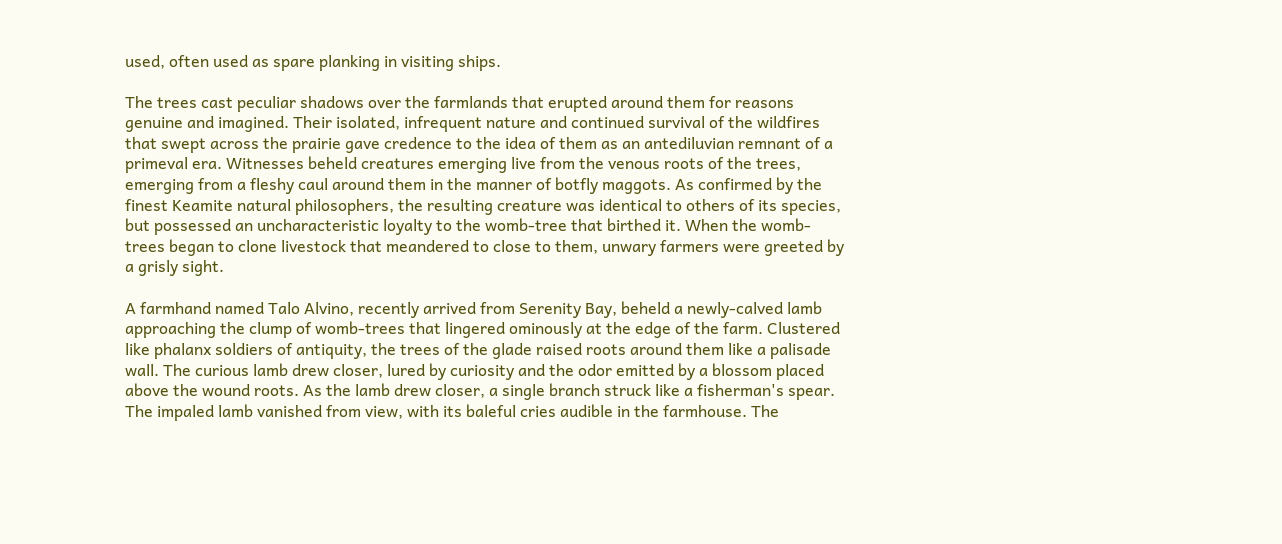used, often used as spare planking in visiting ships.

The trees cast peculiar shadows over the farmlands that erupted around them for reasons genuine and imagined. Their isolated, infrequent nature and continued survival of the wildfires that swept across the prairie gave credence to the idea of them as an antediluvian remnant of a primeval era. Witnesses beheld creatures emerging live from the venous roots of the trees, emerging from a fleshy caul around them in the manner of botfly maggots. As confirmed by the finest Keamite natural philosophers, the resulting creature was identical to others of its species, but possessed an uncharacteristic loyalty to the womb-tree that birthed it. When the womb-trees began to clone livestock that meandered to close to them, unwary farmers were greeted by a grisly sight.

A farmhand named Talo Alvino, recently arrived from Serenity Bay, beheld a newly-calved lamb approaching the clump of womb-trees that lingered ominously at the edge of the farm. Clustered like phalanx soldiers of antiquity, the trees of the glade raised roots around them like a palisade wall. The curious lamb drew closer, lured by curiosity and the odor emitted by a blossom placed above the wound roots. As the lamb drew closer, a single branch struck like a fisherman's spear. The impaled lamb vanished from view, with its baleful cries audible in the farmhouse. The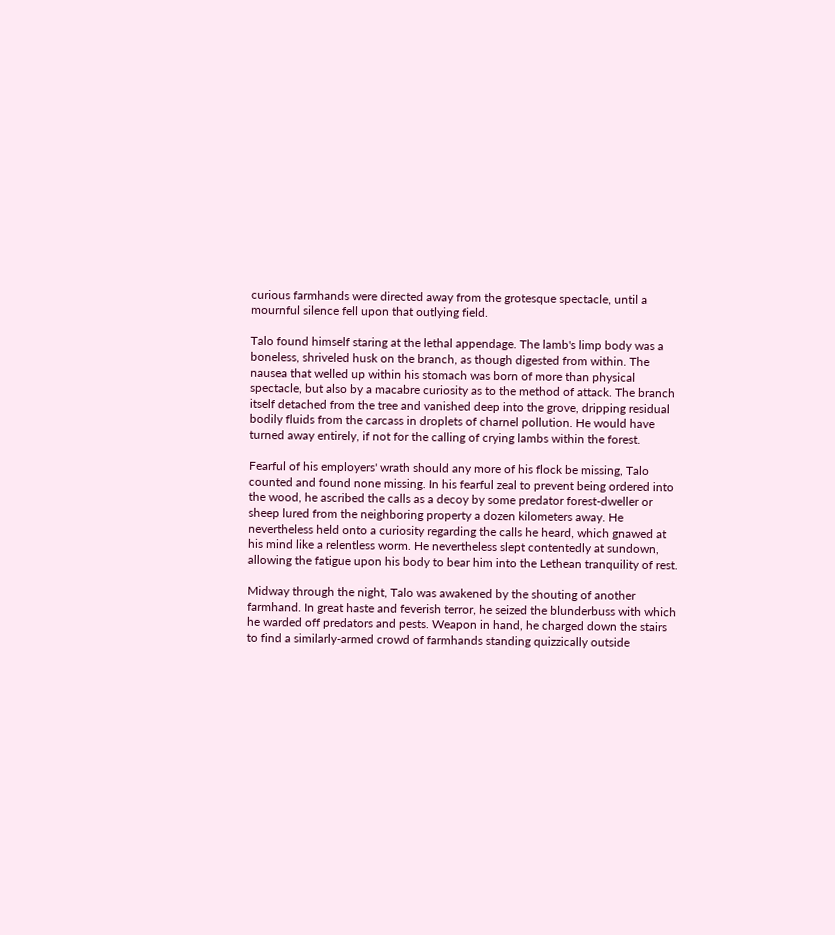curious farmhands were directed away from the grotesque spectacle, until a mournful silence fell upon that outlying field.

Talo found himself staring at the lethal appendage. The lamb's limp body was a boneless, shriveled husk on the branch, as though digested from within. The nausea that welled up within his stomach was born of more than physical spectacle, but also by a macabre curiosity as to the method of attack. The branch itself detached from the tree and vanished deep into the grove, dripping residual bodily fluids from the carcass in droplets of charnel pollution. He would have turned away entirely, if not for the calling of crying lambs within the forest.

Fearful of his employers' wrath should any more of his flock be missing, Talo counted and found none missing. In his fearful zeal to prevent being ordered into the wood, he ascribed the calls as a decoy by some predator forest-dweller or sheep lured from the neighboring property a dozen kilometers away. He nevertheless held onto a curiosity regarding the calls he heard, which gnawed at his mind like a relentless worm. He nevertheless slept contentedly at sundown, allowing the fatigue upon his body to bear him into the Lethean tranquility of rest.

Midway through the night, Talo was awakened by the shouting of another farmhand. In great haste and feverish terror, he seized the blunderbuss with which he warded off predators and pests. Weapon in hand, he charged down the stairs to find a similarly-armed crowd of farmhands standing quizzically outside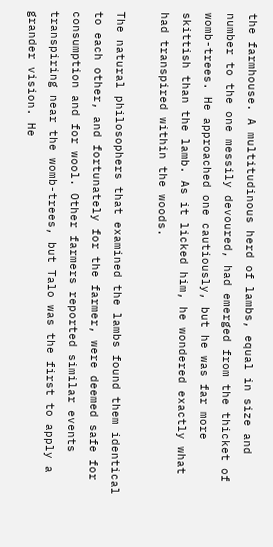the farmhouse. A multitudinous herd of lambs, equal in size and number to the one messily devoured, had emerged from the thicket of womb-trees. He approached one cautiously, but he was far more skittish than the lamb. As it licked him, he wondered exactly what had transpired within the woods.

The natural philosophers that examined the lambs found them identical to each other, and fortunately for the farmer, were deemed safe for consumption and for wool. Other farmers reported similar events transpiring near the womb-trees, but Talo was the first to apply a grander vision. He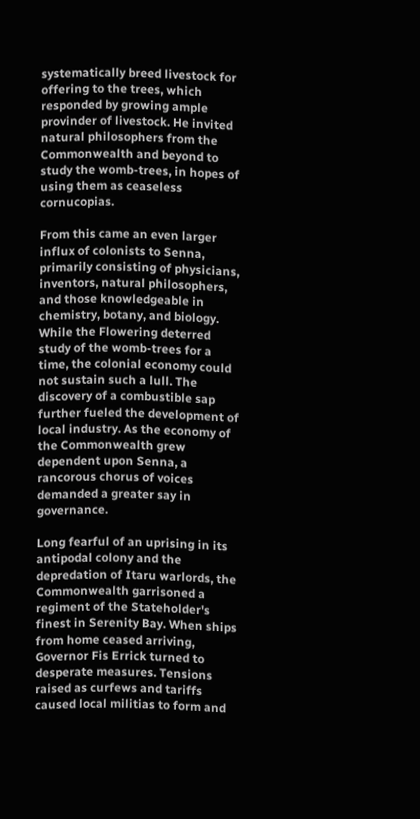systematically breed livestock for offering to the trees, which responded by growing ample provinder of livestock. He invited natural philosophers from the Commonwealth and beyond to study the womb-trees, in hopes of using them as ceaseless cornucopias.

From this came an even larger influx of colonists to Senna, primarily consisting of physicians, inventors, natural philosophers, and those knowledgeable in chemistry, botany, and biology. While the Flowering deterred study of the womb-trees for a time, the colonial economy could not sustain such a lull. The discovery of a combustible sap further fueled the development of local industry. As the economy of the Commonwealth grew dependent upon Senna, a rancorous chorus of voices demanded a greater say in governance.

Long fearful of an uprising in its antipodal colony and the depredation of Itaru warlords, the Commonwealth garrisoned a regiment of the Stateholder's finest in Serenity Bay. When ships from home ceased arriving, Governor Fis Errick turned to desperate measures. Tensions raised as curfews and tariffs caused local militias to form and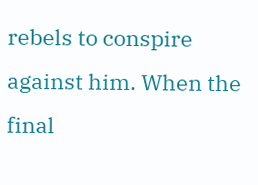rebels to conspire against him. When the final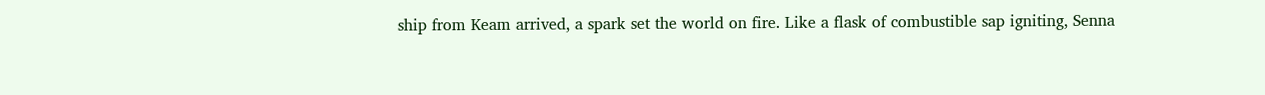ship from Keam arrived, a spark set the world on fire. Like a flask of combustible sap igniting, Senna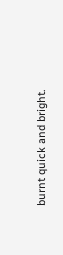burnt quick and bright.